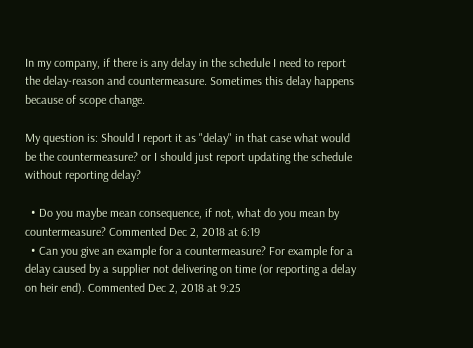In my company, if there is any delay in the schedule I need to report the delay-reason and countermeasure. Sometimes this delay happens because of scope change.

My question is: Should I report it as "delay" in that case what would be the countermeasure? or I should just report updating the schedule without reporting delay?

  • Do you maybe mean consequence, if not, what do you mean by countermeasure? Commented Dec 2, 2018 at 6:19
  • Can you give an example for a countermeasure? For example for a delay caused by a supplier not delivering on time (or reporting a delay on heir end). Commented Dec 2, 2018 at 9:25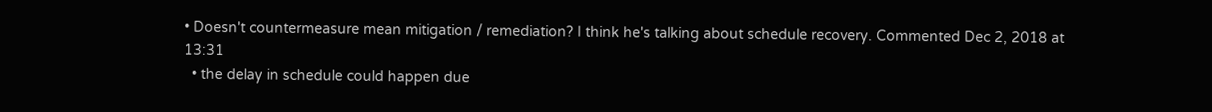• Doesn't countermeasure mean mitigation / remediation? I think he's talking about schedule recovery. Commented Dec 2, 2018 at 13:31
  • the delay in schedule could happen due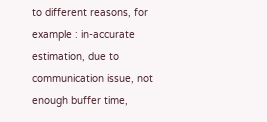to different reasons, for example : in-accurate estimation, due to communication issue, not enough buffer time,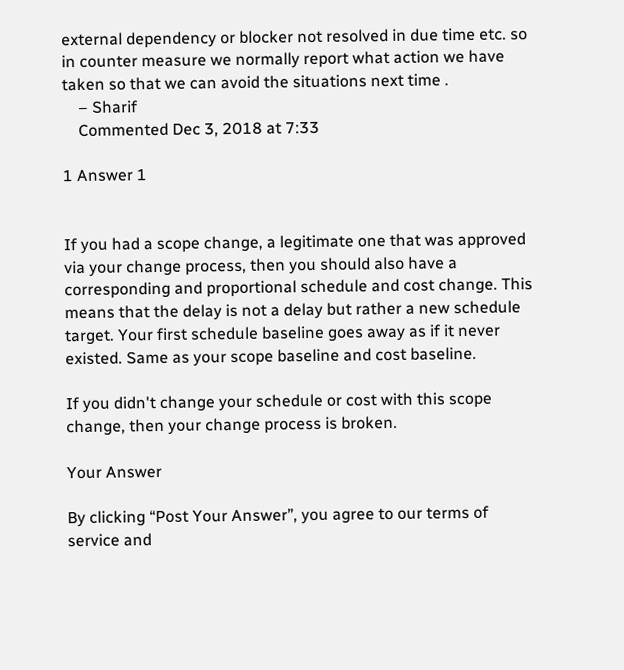external dependency or blocker not resolved in due time etc. so in counter measure we normally report what action we have taken so that we can avoid the situations next time .
    – Sharif
    Commented Dec 3, 2018 at 7:33

1 Answer 1


If you had a scope change, a legitimate one that was approved via your change process, then you should also have a corresponding and proportional schedule and cost change. This means that the delay is not a delay but rather a new schedule target. Your first schedule baseline goes away as if it never existed. Same as your scope baseline and cost baseline.

If you didn't change your schedule or cost with this scope change, then your change process is broken.

Your Answer

By clicking “Post Your Answer”, you agree to our terms of service and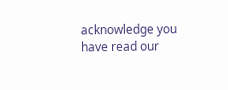acknowledge you have read our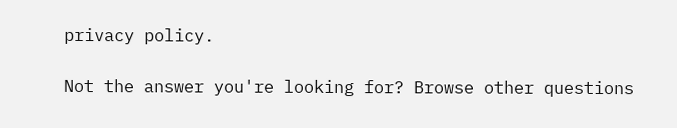privacy policy.

Not the answer you're looking for? Browse other questions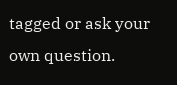tagged or ask your own question.